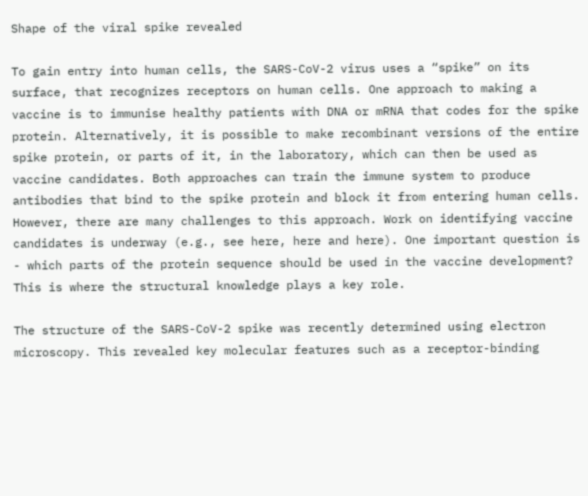Shape of the viral spike revealed

To gain entry into human cells, the SARS-CoV-2 virus uses a “spike” on its surface, that recognizes receptors on human cells. One approach to making a vaccine is to immunise healthy patients with DNA or mRNA that codes for the spike protein. Alternatively, it is possible to make recombinant versions of the entire spike protein, or parts of it, in the laboratory, which can then be used as vaccine candidates. Both approaches can train the immune system to produce antibodies that bind to the spike protein and block it from entering human cells. However, there are many challenges to this approach. Work on identifying vaccine candidates is underway (e.g., see here, here and here). One important question is - which parts of the protein sequence should be used in the vaccine development? This is where the structural knowledge plays a key role.

The structure of the SARS-CoV-2 spike was recently determined using electron microscopy. This revealed key molecular features such as a receptor-binding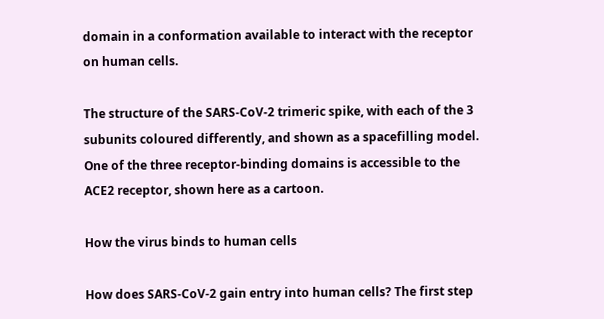domain in a conformation available to interact with the receptor on human cells.

The structure of the SARS-CoV-2 trimeric spike, with each of the 3 subunits coloured differently, and shown as a spacefilling model. One of the three receptor-binding domains is accessible to the ACE2 receptor, shown here as a cartoon.

How the virus binds to human cells

How does SARS-CoV-2 gain entry into human cells? The first step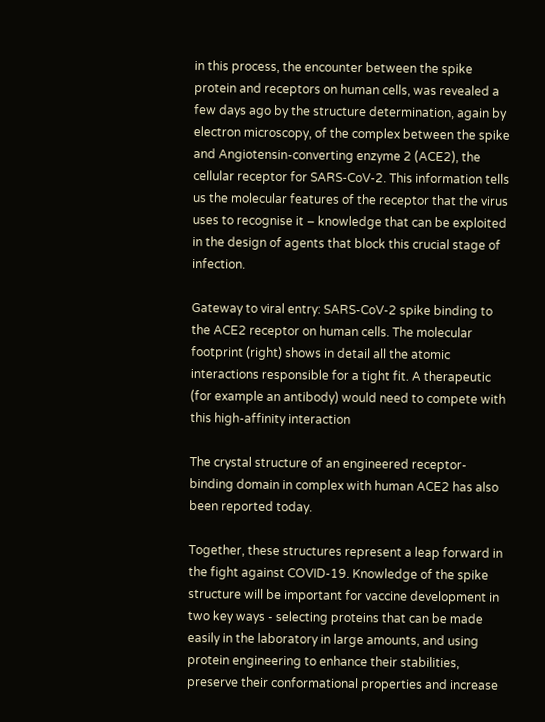in this process, the encounter between the spike protein and receptors on human cells, was revealed a few days ago by the structure determination, again by electron microscopy, of the complex between the spike and Angiotensin-converting enzyme 2 (ACE2), the cellular receptor for SARS-CoV-2. This information tells us the molecular features of the receptor that the virus uses to recognise it – knowledge that can be exploited in the design of agents that block this crucial stage of infection.

Gateway to viral entry: SARS-CoV-2 spike binding to the ACE2 receptor on human cells. The molecular footprint (right) shows in detail all the atomic interactions responsible for a tight fit. A therapeutic (for example an antibody) would need to compete with this high-affinity interaction

The crystal structure of an engineered receptor-binding domain in complex with human ACE2 has also been reported today.

Together, these structures represent a leap forward in the fight against COVID-19. Knowledge of the spike structure will be important for vaccine development in two key ways - selecting proteins that can be made easily in the laboratory in large amounts, and using protein engineering to enhance their stabilities, preserve their conformational properties and increase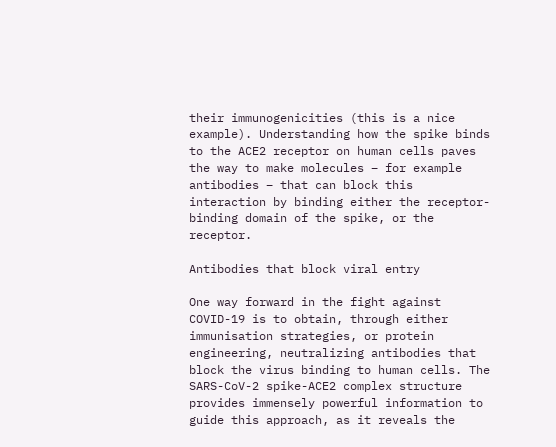their immunogenicities (this is a nice example). Understanding how the spike binds to the ACE2 receptor on human cells paves the way to make molecules – for example antibodies – that can block this interaction by binding either the receptor-binding domain of the spike, or the receptor.

Antibodies that block viral entry

One way forward in the fight against COVID-19 is to obtain, through either immunisation strategies, or protein engineering, neutralizing antibodies that block the virus binding to human cells. The SARS-CoV-2 spike-ACE2 complex structure provides immensely powerful information to guide this approach, as it reveals the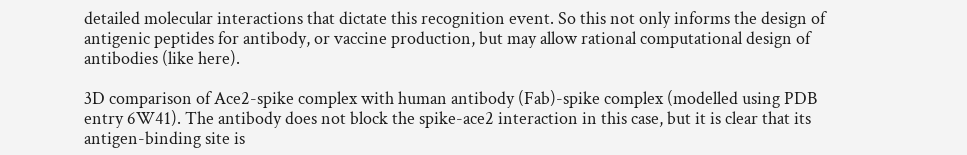detailed molecular interactions that dictate this recognition event. So this not only informs the design of antigenic peptides for antibody, or vaccine production, but may allow rational computational design of antibodies (like here).

3D comparison of Ace2-spike complex with human antibody (Fab)-spike complex (modelled using PDB entry 6W41). The antibody does not block the spike-ace2 interaction in this case, but it is clear that its antigen-binding site is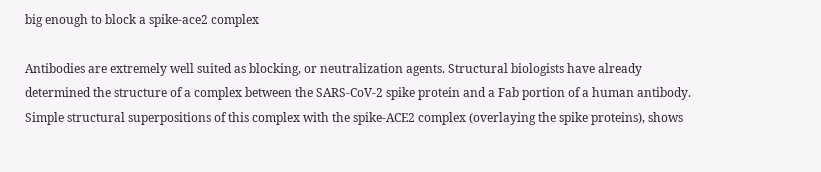big enough to block a spike-ace2 complex

Antibodies are extremely well suited as blocking, or neutralization agents. Structural biologists have already determined the structure of a complex between the SARS-CoV-2 spike protein and a Fab portion of a human antibody. Simple structural superpositions of this complex with the spike-ACE2 complex (overlaying the spike proteins), shows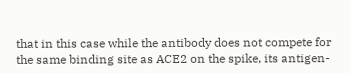that in this case while the antibody does not compete for the same binding site as ACE2 on the spike, its antigen-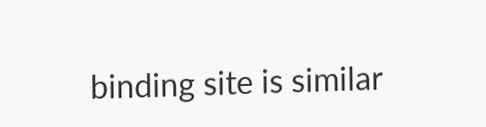binding site is similar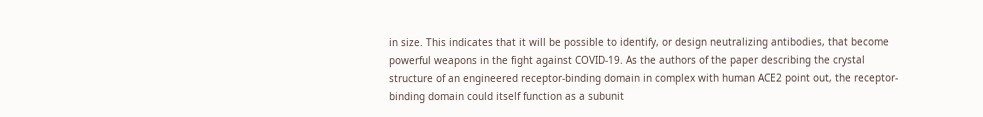in size. This indicates that it will be possible to identify, or design neutralizing antibodies, that become powerful weapons in the fight against COVID-19. As the authors of the paper describing the crystal structure of an engineered receptor-binding domain in complex with human ACE2 point out, the receptor-binding domain could itself function as a subunit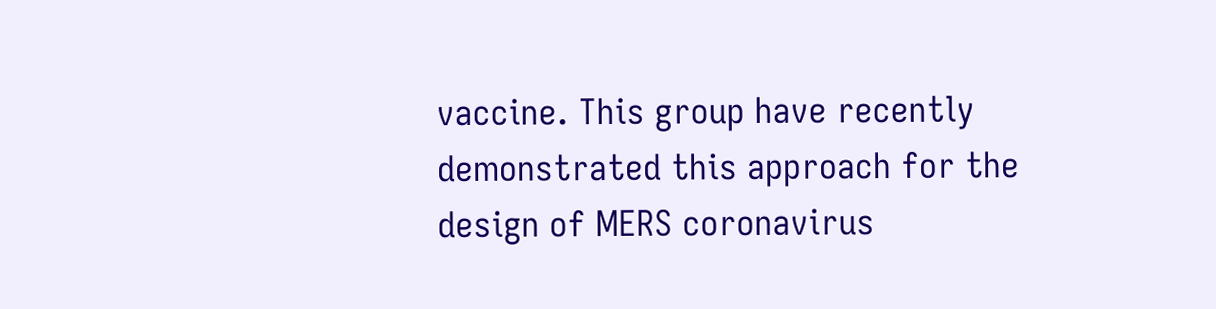vaccine. This group have recently demonstrated this approach for the design of MERS coronavirus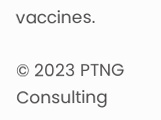vaccines.

© 2023 PTNG Consulting